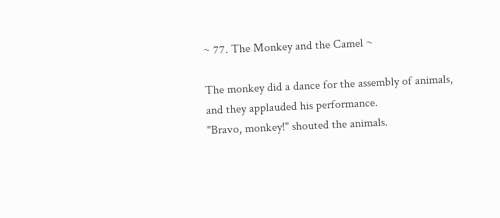~ 77. The Monkey and the Camel ~

The monkey did a dance for the assembly of animals, and they applauded his performance.
"Bravo, monkey!" shouted the animals.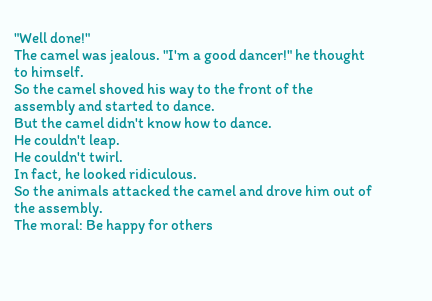"Well done!"
The camel was jealous. "I'm a good dancer!" he thought to himself.
So the camel shoved his way to the front of the assembly and started to dance.
But the camel didn't know how to dance.
He couldn't leap.
He couldn't twirl.
In fact, he looked ridiculous.
So the animals attacked the camel and drove him out of the assembly.
The moral: Be happy for others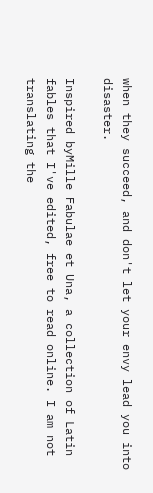when they succeed, and don't let your envy lead you into disaster.

Inspired byMille Fabulae et Una, a collection of Latin fables that I've edited, free to read online. I am not translating the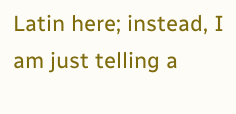Latin here; instead, I am just telling a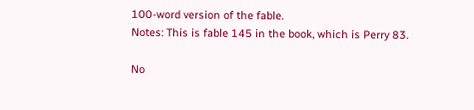100-word version of the fable.
Notes: This is fable 145 in the book, which is Perry 83.

No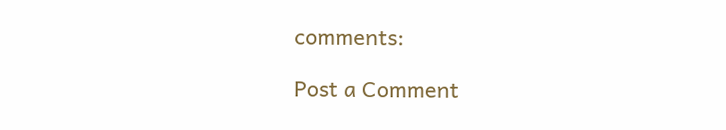comments:

Post a Comment